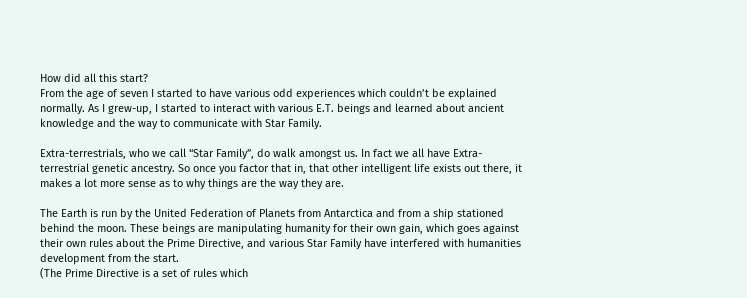How did all this start?
From the age of seven I started to have various odd experiences which couldn’t be explained normally. As I grew-up, I started to interact with various E.T. beings and learned about ancient knowledge and the way to communicate with Star Family.

Extra-terrestrials, who we call “Star Family”, do walk amongst us. In fact we all have Extra-terrestrial genetic ancestry. So once you factor that in, that other intelligent life exists out there, it makes a lot more sense as to why things are the way they are.

The Earth is run by the United Federation of Planets from Antarctica and from a ship stationed behind the moon. These beings are manipulating humanity for their own gain, which goes against their own rules about the Prime Directive, and various Star Family have interfered with humanities development from the start.
(The Prime Directive is a set of rules which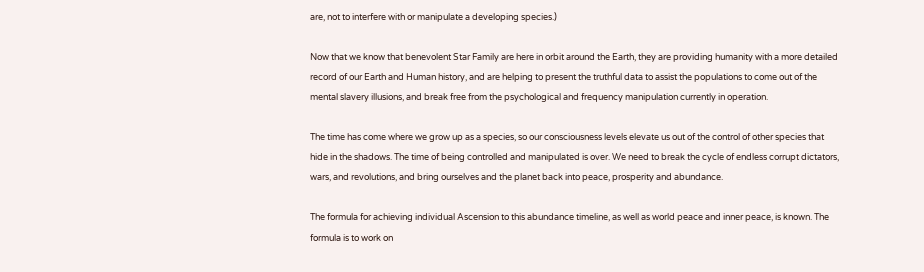are, not to interfere with or manipulate a developing species.)

Now that we know that benevolent Star Family are here in orbit around the Earth, they are providing humanity with a more detailed record of our Earth and Human history, and are helping to present the truthful data to assist the populations to come out of the mental slavery illusions, and break free from the psychological and frequency manipulation currently in operation.

The time has come where we grow up as a species, so our consciousness levels elevate us out of the control of other species that hide in the shadows. The time of being controlled and manipulated is over. We need to break the cycle of endless corrupt dictators, wars, and revolutions, and bring ourselves and the planet back into peace, prosperity and abundance.

The formula for achieving individual Ascension to this abundance timeline, as well as world peace and inner peace, is known. The formula is to work on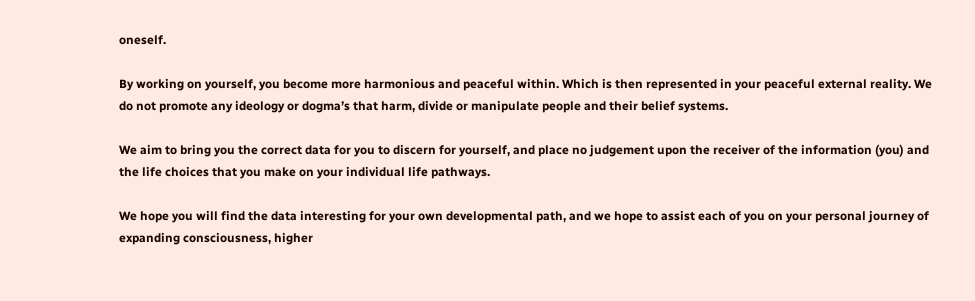oneself.

By working on yourself, you become more harmonious and peaceful within. Which is then represented in your peaceful external reality. We do not promote any ideology or dogma’s that harm, divide or manipulate people and their belief systems.

We aim to bring you the correct data for you to discern for yourself, and place no judgement upon the receiver of the information (you) and the life choices that you make on your individual life pathways.

We hope you will find the data interesting for your own developmental path, and we hope to assist each of you on your personal journey of expanding consciousness, higher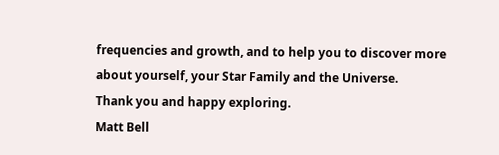frequencies and growth, and to help you to discover more about yourself, your Star Family and the Universe.
Thank you and happy exploring.
Matt Bell